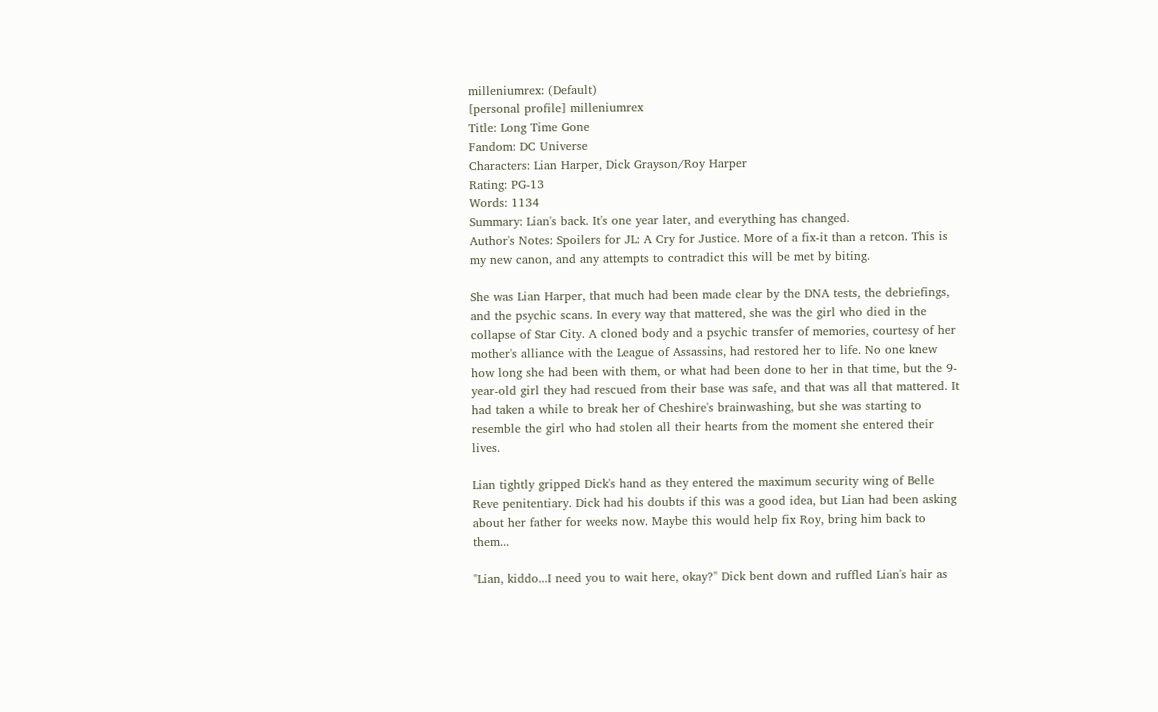milleniumrex: (Default)
[personal profile] milleniumrex
Title: Long Time Gone
Fandom: DC Universe
Characters: Lian Harper, Dick Grayson/Roy Harper
Rating: PG-13
Words: 1134
Summary: Lian's back. It's one year later, and everything has changed.
Author's Notes: Spoilers for JL: A Cry for Justice. More of a fix-it than a retcon. This is my new canon, and any attempts to contradict this will be met by biting.

She was Lian Harper, that much had been made clear by the DNA tests, the debriefings, and the psychic scans. In every way that mattered, she was the girl who died in the collapse of Star City. A cloned body and a psychic transfer of memories, courtesy of her mother's alliance with the League of Assassins, had restored her to life. No one knew how long she had been with them, or what had been done to her in that time, but the 9-year-old girl they had rescued from their base was safe, and that was all that mattered. It had taken a while to break her of Cheshire's brainwashing, but she was starting to resemble the girl who had stolen all their hearts from the moment she entered their lives.

Lian tightly gripped Dick's hand as they entered the maximum security wing of Belle Reve penitentiary. Dick had his doubts if this was a good idea, but Lian had been asking about her father for weeks now. Maybe this would help fix Roy, bring him back to them...

"Lian, kiddo...I need you to wait here, okay?" Dick bent down and ruffled Lian's hair as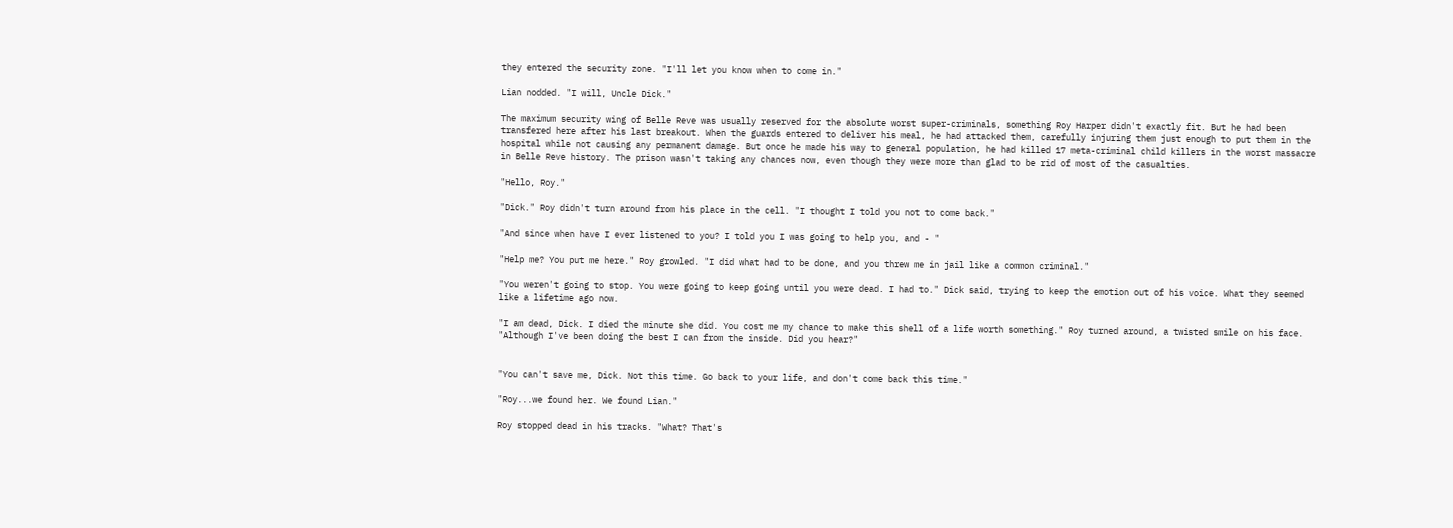they entered the security zone. "I'll let you know when to come in."

Lian nodded. "I will, Uncle Dick."

The maximum security wing of Belle Reve was usually reserved for the absolute worst super-criminals, something Roy Harper didn't exactly fit. But he had been transfered here after his last breakout. When the guards entered to deliver his meal, he had attacked them, carefully injuring them just enough to put them in the hospital while not causing any permanent damage. But once he made his way to general population, he had killed 17 meta-criminal child killers in the worst massacre in Belle Reve history. The prison wasn't taking any chances now, even though they were more than glad to be rid of most of the casualties.

"Hello, Roy."

"Dick." Roy didn't turn around from his place in the cell. "I thought I told you not to come back."

"And since when have I ever listened to you? I told you I was going to help you, and - "

"Help me? You put me here." Roy growled. "I did what had to be done, and you threw me in jail like a common criminal."

"You weren't going to stop. You were going to keep going until you were dead. I had to." Dick said, trying to keep the emotion out of his voice. What they seemed like a lifetime ago now.

"I am dead, Dick. I died the minute she did. You cost me my chance to make this shell of a life worth something." Roy turned around, a twisted smile on his face. "Although I've been doing the best I can from the inside. Did you hear?"


"You can't save me, Dick. Not this time. Go back to your life, and don't come back this time."

"Roy...we found her. We found Lian."

Roy stopped dead in his tracks. "What? That's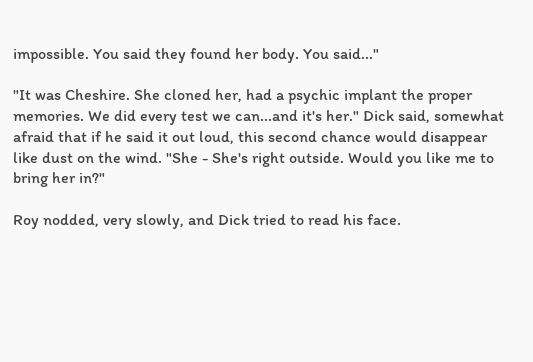impossible. You said they found her body. You said..."

"It was Cheshire. She cloned her, had a psychic implant the proper memories. We did every test we can...and it's her." Dick said, somewhat afraid that if he said it out loud, this second chance would disappear like dust on the wind. "She - She's right outside. Would you like me to bring her in?"

Roy nodded, very slowly, and Dick tried to read his face.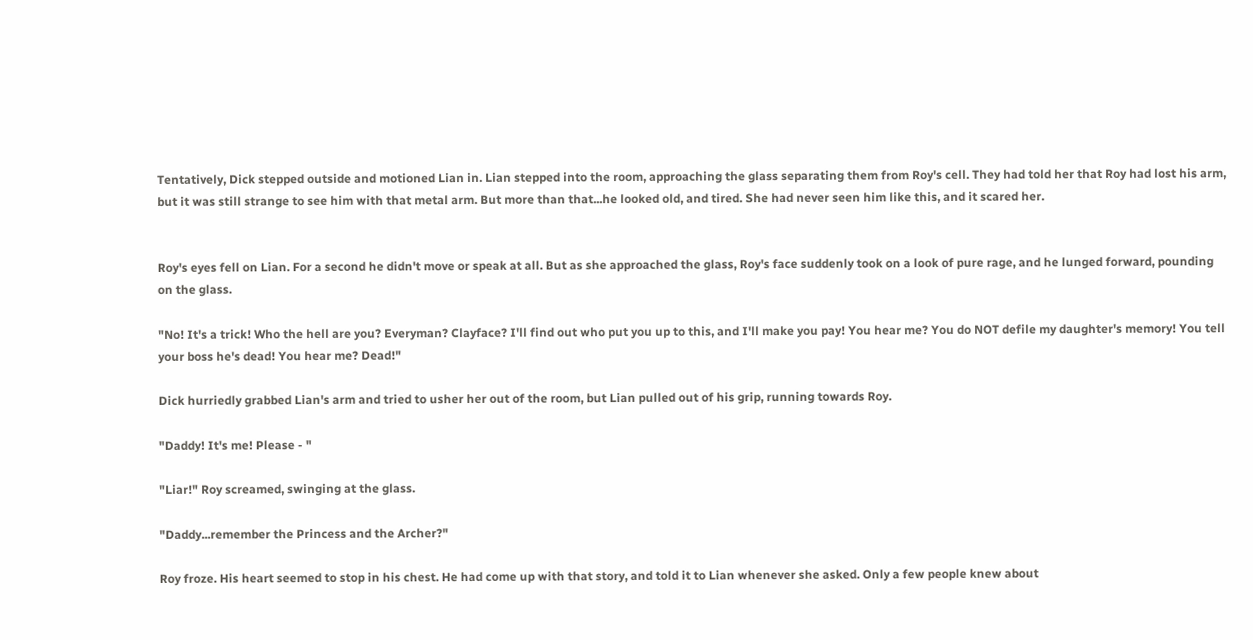Tentatively, Dick stepped outside and motioned Lian in. Lian stepped into the room, approaching the glass separating them from Roy's cell. They had told her that Roy had lost his arm, but it was still strange to see him with that metal arm. But more than that...he looked old, and tired. She had never seen him like this, and it scared her.


Roy's eyes fell on Lian. For a second he didn't move or speak at all. But as she approached the glass, Roy's face suddenly took on a look of pure rage, and he lunged forward, pounding on the glass.

"No! It's a trick! Who the hell are you? Everyman? Clayface? I'll find out who put you up to this, and I'll make you pay! You hear me? You do NOT defile my daughter's memory! You tell your boss he's dead! You hear me? Dead!"

Dick hurriedly grabbed Lian's arm and tried to usher her out of the room, but Lian pulled out of his grip, running towards Roy.

"Daddy! It's me! Please - "

"Liar!" Roy screamed, swinging at the glass.

"Daddy...remember the Princess and the Archer?"

Roy froze. His heart seemed to stop in his chest. He had come up with that story, and told it to Lian whenever she asked. Only a few people knew about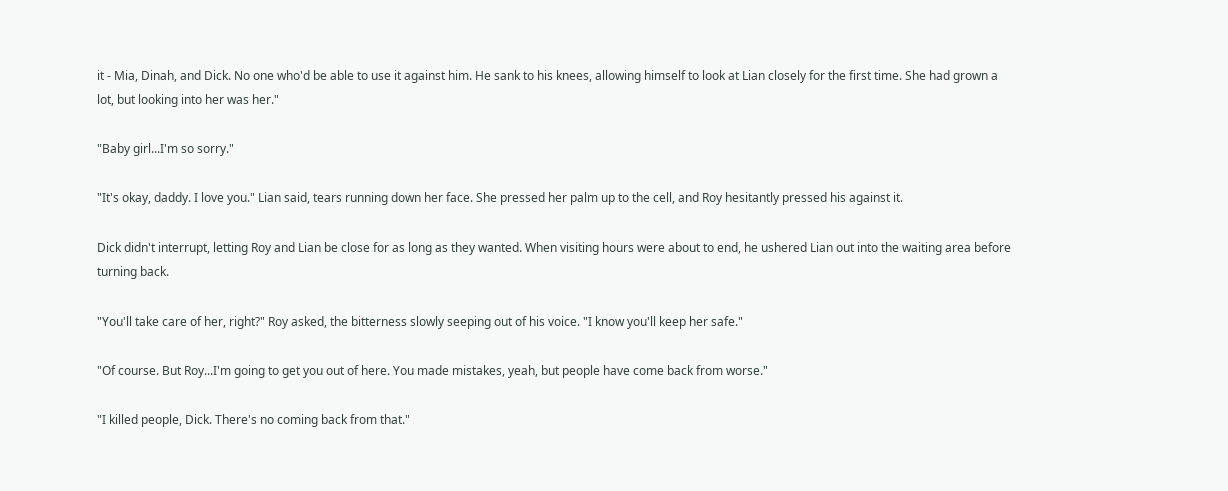it - Mia, Dinah, and Dick. No one who'd be able to use it against him. He sank to his knees, allowing himself to look at Lian closely for the first time. She had grown a lot, but looking into her was her."

"Baby girl...I'm so sorry."

"It's okay, daddy. I love you." Lian said, tears running down her face. She pressed her palm up to the cell, and Roy hesitantly pressed his against it.

Dick didn't interrupt, letting Roy and Lian be close for as long as they wanted. When visiting hours were about to end, he ushered Lian out into the waiting area before turning back.

"You'll take care of her, right?" Roy asked, the bitterness slowly seeping out of his voice. "I know you'll keep her safe."

"Of course. But Roy...I'm going to get you out of here. You made mistakes, yeah, but people have come back from worse."

"I killed people, Dick. There's no coming back from that."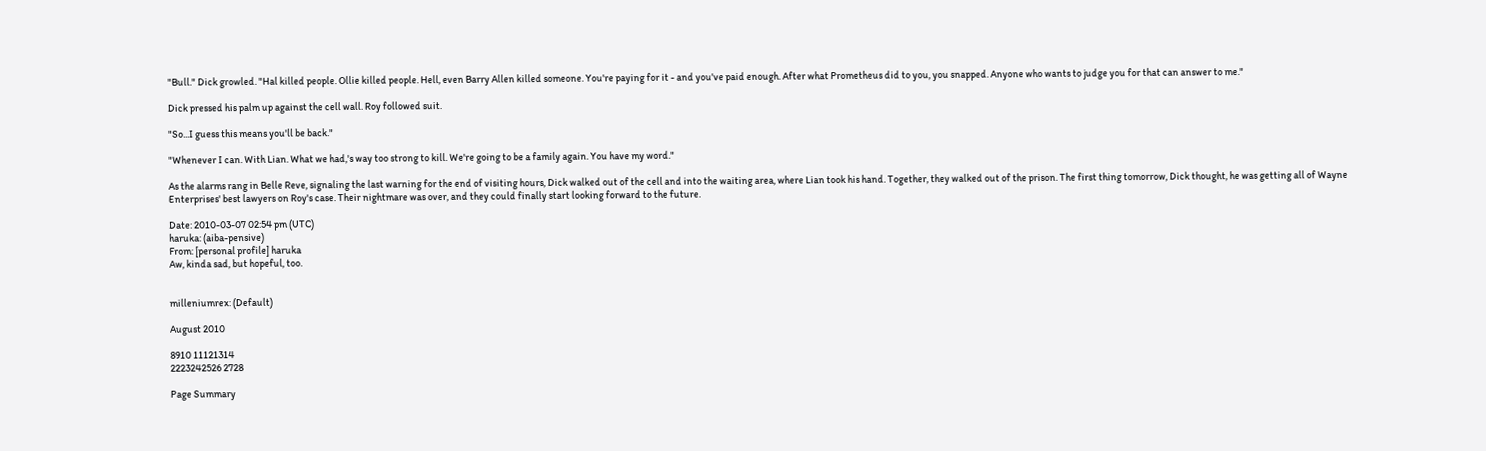"Bull." Dick growled. "Hal killed people. Ollie killed people. Hell, even Barry Allen killed someone. You're paying for it - and you've paid enough. After what Prometheus did to you, you snapped. Anyone who wants to judge you for that can answer to me."

Dick pressed his palm up against the cell wall. Roy followed suit.

"So...I guess this means you'll be back."

"Whenever I can. With Lian. What we had,'s way too strong to kill. We're going to be a family again. You have my word."

As the alarms rang in Belle Reve, signaling the last warning for the end of visiting hours, Dick walked out of the cell and into the waiting area, where Lian took his hand. Together, they walked out of the prison. The first thing tomorrow, Dick thought, he was getting all of Wayne Enterprises' best lawyers on Roy's case. Their nightmare was over, and they could finally start looking forward to the future.

Date: 2010-03-07 02:54 pm (UTC)
haruka: (aiba-pensive)
From: [personal profile] haruka
Aw, kinda sad, but hopeful, too.


milleniumrex: (Default)

August 2010

8910 11121314
2223242526 2728

Page Summary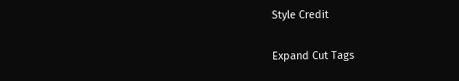Style Credit

Expand Cut Tags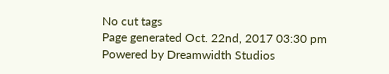No cut tags
Page generated Oct. 22nd, 2017 03:30 pm
Powered by Dreamwidth Studios